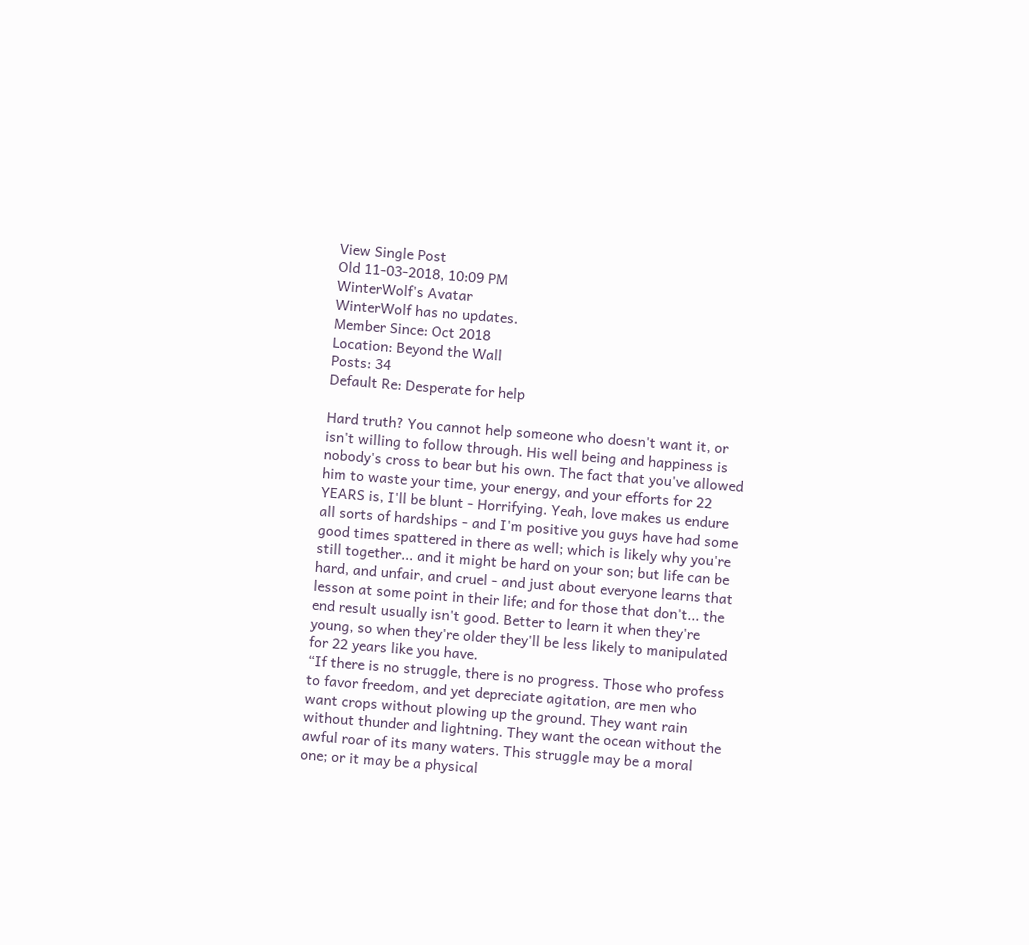View Single Post
Old 11-03-2018, 10:09 PM
WinterWolf's Avatar
WinterWolf has no updates.
Member Since: Oct 2018
Location: Beyond the Wall
Posts: 34
Default Re: Desperate for help

Hard truth? You cannot help someone who doesn't want it, or isn't willing to follow through. His well being and happiness is nobody's cross to bear but his own. The fact that you've allowed him to waste your time, your energy, and your efforts for 22 YEARS is, I'll be blunt - Horrifying. Yeah, love makes us endure all sorts of hardships - and I'm positive you guys have had some good times spattered in there as well; which is likely why you're still together... and it might be hard on your son; but life can be hard, and unfair, and cruel - and just about everyone learns that lesson at some point in their life; and for those that don't... the end result usually isn't good. Better to learn it when they're young, so when they're older they'll be less likely to manipulated for 22 years like you have.
“If there is no struggle, there is no progress. Those who profess to favor freedom, and yet depreciate agitation, are men who want crops without plowing up the ground. They want rain without thunder and lightning. They want the ocean without the awful roar of its many waters. This struggle may be a moral one; or it may be a physical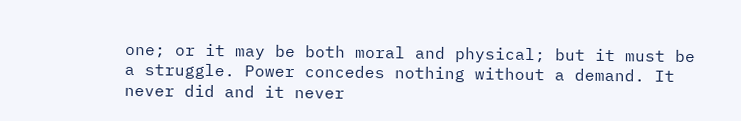one; or it may be both moral and physical; but it must be a struggle. Power concedes nothing without a demand. It never did and it never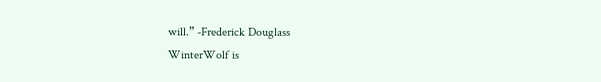will.” -Frederick Douglass
WinterWolf is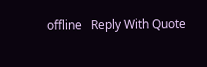offline   Reply With Quote